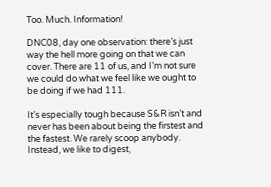Too. Much. Information!

DNC08, day one observation: there’s just way the hell more going on that we can cover. There are 11 of us, and I’m not sure we could do what we feel like we ought to be doing if we had 111.

It’s especially tough because S&R isn’t and never has been about being the firstest and the fastest. We rarely scoop anybody. Instead, we like to digest,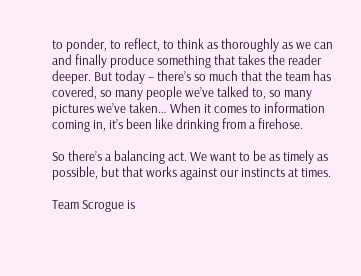to ponder, to reflect, to think as thoroughly as we can and finally produce something that takes the reader deeper. But today – there’s so much that the team has covered, so many people we’ve talked to, so many pictures we’ve taken… When it comes to information coming in, it’s been like drinking from a firehose.

So there’s a balancing act. We want to be as timely as possible, but that works against our instincts at times.

Team Scrogue is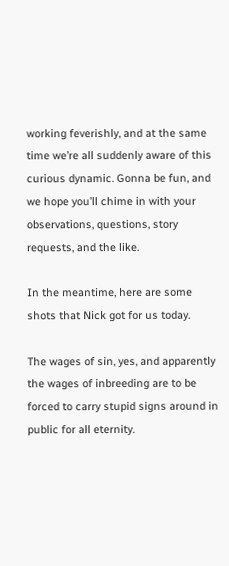working feverishly, and at the same time we’re all suddenly aware of this curious dynamic. Gonna be fun, and we hope you’ll chime in with your observations, questions, story requests, and the like.

In the meantime, here are some shots that Nick got for us today.

The wages of sin, yes, and apparently the wages of inbreeding are to be forced to carry stupid signs around in public for all eternity.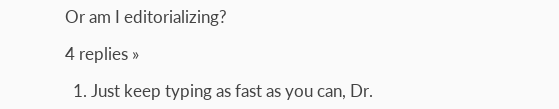Or am I editorializing?

4 replies »

  1. Just keep typing as fast as you can, Dr.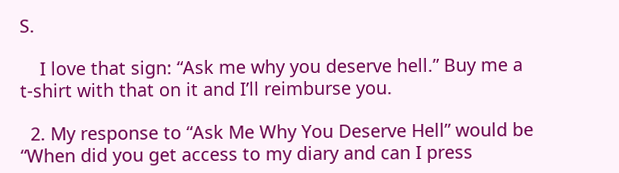S.

    I love that sign: “Ask me why you deserve hell.” Buy me a t-shirt with that on it and I’ll reimburse you.

  2. My response to “Ask Me Why You Deserve Hell” would be “When did you get access to my diary and can I press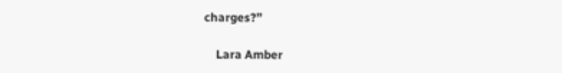charges?”

    Lara Amber